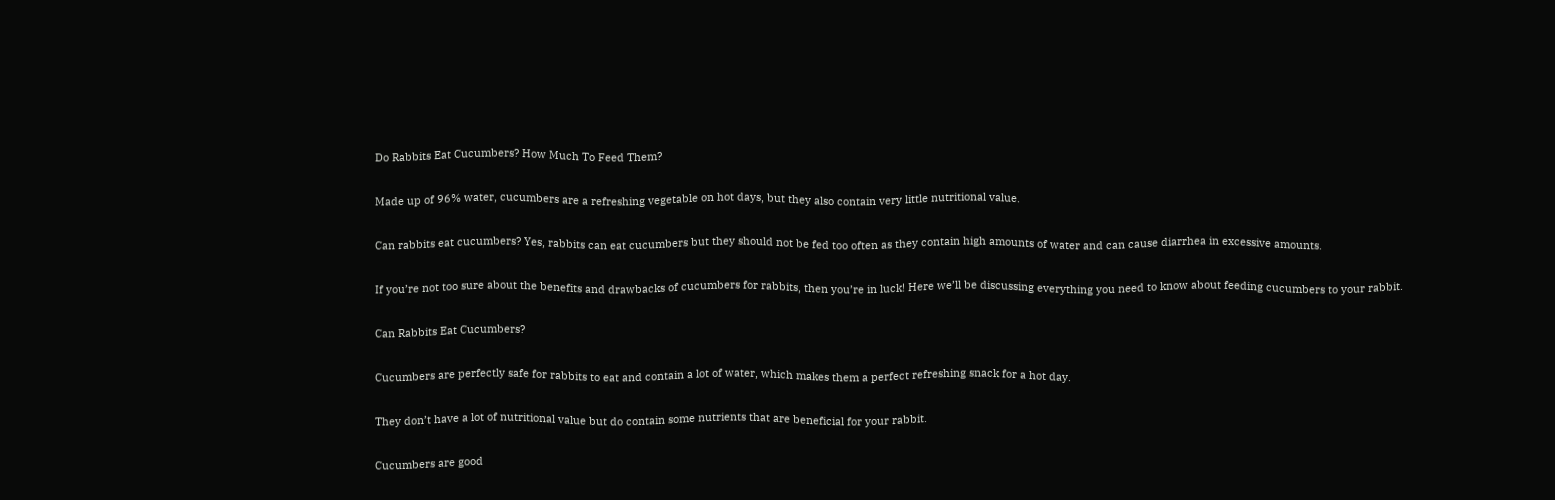Do Rabbits Eat Cucumbers? How Much To Feed Them?

Made up of 96% water, cucumbers are a refreshing vegetable on hot days, but they also contain very little nutritional value.

Can rabbits eat cucumbers? Yes, rabbits can eat cucumbers but they should not be fed too often as they contain high amounts of water and can cause diarrhea in excessive amounts.

If you’re not too sure about the benefits and drawbacks of cucumbers for rabbits, then you’re in luck! Here we’ll be discussing everything you need to know about feeding cucumbers to your rabbit.

Can Rabbits Eat Cucumbers?

Cucumbers are perfectly safe for rabbits to eat and contain a lot of water, which makes them a perfect refreshing snack for a hot day.

They don’t have a lot of nutritional value but do contain some nutrients that are beneficial for your rabbit.

Cucumbers are good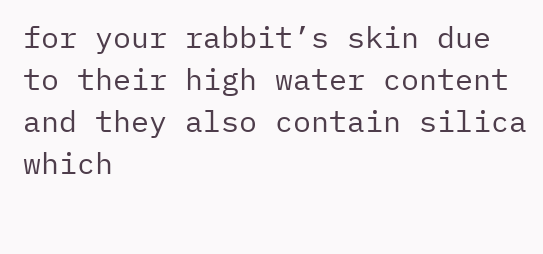for your rabbit’s skin due to their high water content and they also contain silica which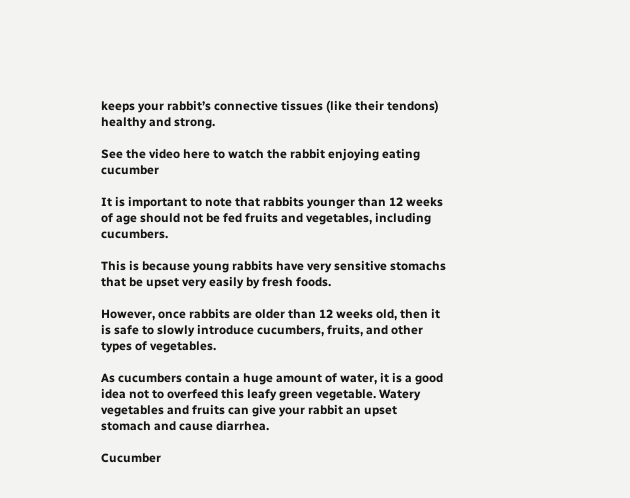keeps your rabbit’s connective tissues (like their tendons) healthy and strong.

See the video here to watch the rabbit enjoying eating cucumber

It is important to note that rabbits younger than 12 weeks of age should not be fed fruits and vegetables, including cucumbers.

This is because young rabbits have very sensitive stomachs that be upset very easily by fresh foods.

However, once rabbits are older than 12 weeks old, then it is safe to slowly introduce cucumbers, fruits, and other types of vegetables.

As cucumbers contain a huge amount of water, it is a good idea not to overfeed this leafy green vegetable. Watery vegetables and fruits can give your rabbit an upset stomach and cause diarrhea.

Cucumber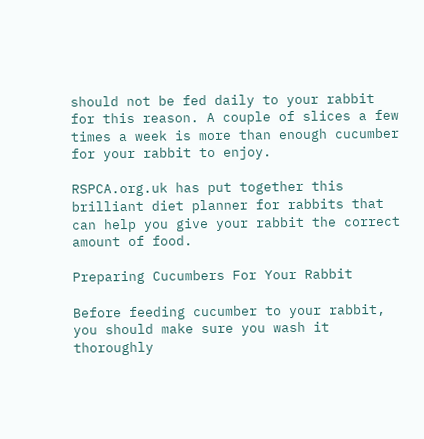should not be fed daily to your rabbit for this reason. A couple of slices a few times a week is more than enough cucumber for your rabbit to enjoy.

RSPCA.org.uk has put together this brilliant diet planner for rabbits that can help you give your rabbit the correct amount of food.

Preparing Cucumbers For Your Rabbit

Before feeding cucumber to your rabbit, you should make sure you wash it thoroughly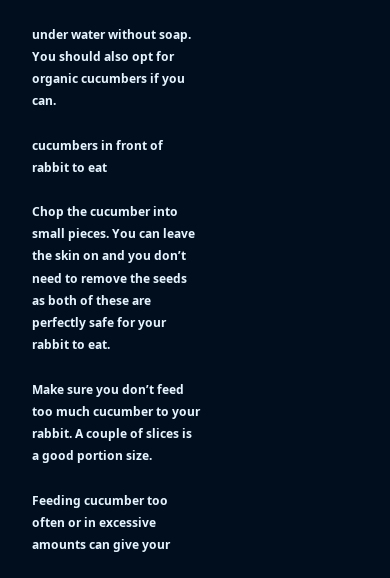under water without soap. You should also opt for organic cucumbers if you can.

cucumbers in front of rabbit to eat

Chop the cucumber into small pieces. You can leave the skin on and you don’t need to remove the seeds as both of these are perfectly safe for your rabbit to eat.

Make sure you don’t feed too much cucumber to your rabbit. A couple of slices is a good portion size.

Feeding cucumber too often or in excessive amounts can give your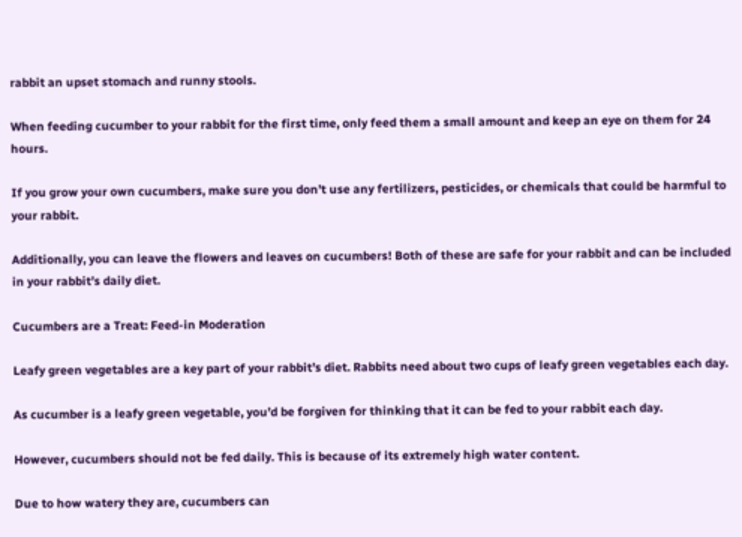rabbit an upset stomach and runny stools.

When feeding cucumber to your rabbit for the first time, only feed them a small amount and keep an eye on them for 24 hours.

If you grow your own cucumbers, make sure you don’t use any fertilizers, pesticides, or chemicals that could be harmful to your rabbit.

Additionally, you can leave the flowers and leaves on cucumbers! Both of these are safe for your rabbit and can be included in your rabbit’s daily diet.

Cucumbers are a Treat: Feed-in Moderation

Leafy green vegetables are a key part of your rabbit’s diet. Rabbits need about two cups of leafy green vegetables each day.

As cucumber is a leafy green vegetable, you’d be forgiven for thinking that it can be fed to your rabbit each day.

However, cucumbers should not be fed daily. This is because of its extremely high water content.

Due to how watery they are, cucumbers can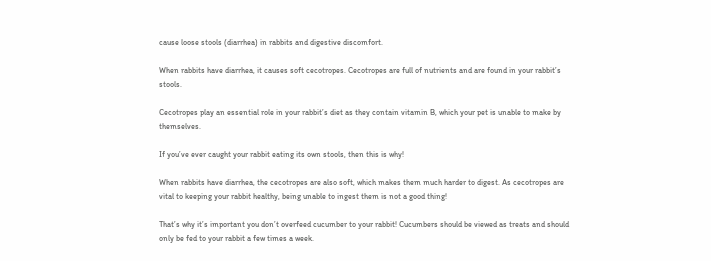cause loose stools (diarrhea) in rabbits and digestive discomfort.

When rabbits have diarrhea, it causes soft cecotropes. Cecotropes are full of nutrients and are found in your rabbit’s stools.

Cecotropes play an essential role in your rabbit’s diet as they contain vitamin B, which your pet is unable to make by themselves.

If you’ve ever caught your rabbit eating its own stools, then this is why!

When rabbits have diarrhea, the cecotropes are also soft, which makes them much harder to digest. As cecotropes are vital to keeping your rabbit healthy, being unable to ingest them is not a good thing!

That’s why it’s important you don’t overfeed cucumber to your rabbit! Cucumbers should be viewed as treats and should only be fed to your rabbit a few times a week.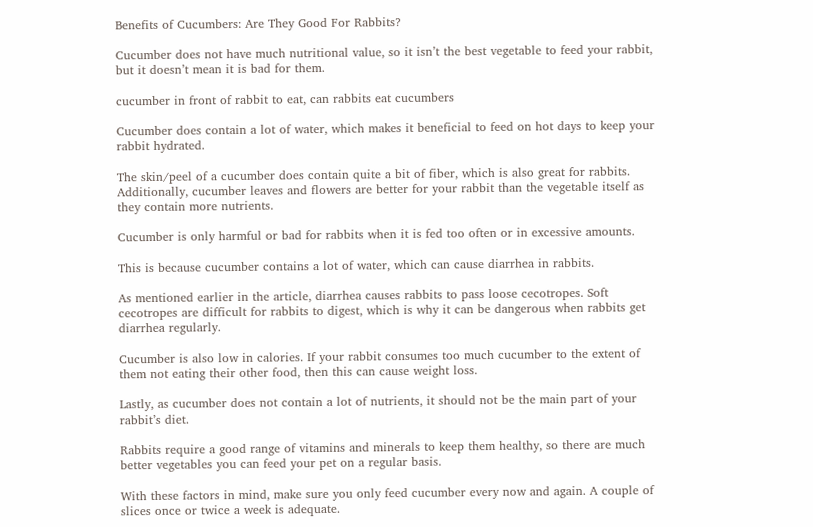Benefits of Cucumbers: Are They Good For Rabbits?

Cucumber does not have much nutritional value, so it isn’t the best vegetable to feed your rabbit, but it doesn’t mean it is bad for them.

cucumber in front of rabbit to eat, can rabbits eat cucumbers

Cucumber does contain a lot of water, which makes it beneficial to feed on hot days to keep your rabbit hydrated.

The skin/peel of a cucumber does contain quite a bit of fiber, which is also great for rabbits. Additionally, cucumber leaves and flowers are better for your rabbit than the vegetable itself as they contain more nutrients.

Cucumber is only harmful or bad for rabbits when it is fed too often or in excessive amounts.

This is because cucumber contains a lot of water, which can cause diarrhea in rabbits.

As mentioned earlier in the article, diarrhea causes rabbits to pass loose cecotropes. Soft cecotropes are difficult for rabbits to digest, which is why it can be dangerous when rabbits get diarrhea regularly.

Cucumber is also low in calories. If your rabbit consumes too much cucumber to the extent of them not eating their other food, then this can cause weight loss.

Lastly, as cucumber does not contain a lot of nutrients, it should not be the main part of your rabbit’s diet.

Rabbits require a good range of vitamins and minerals to keep them healthy, so there are much better vegetables you can feed your pet on a regular basis.

With these factors in mind, make sure you only feed cucumber every now and again. A couple of slices once or twice a week is adequate.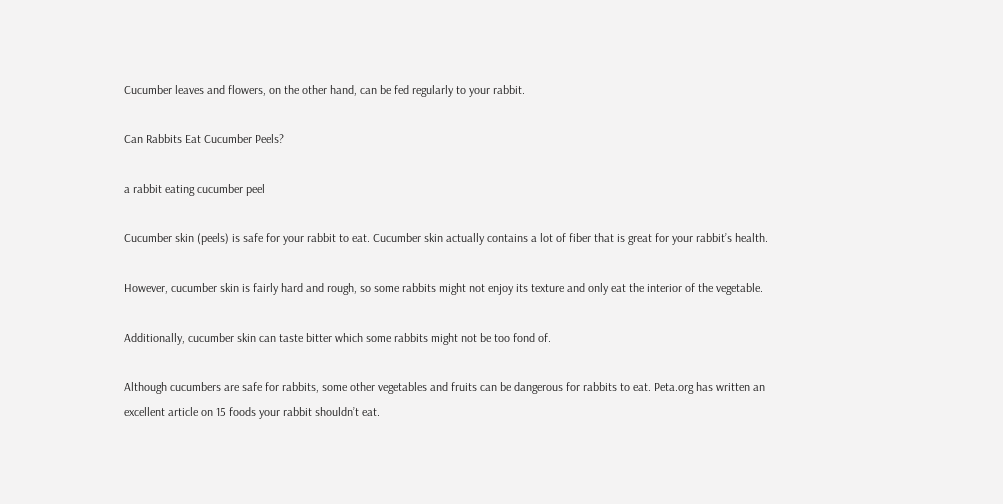Cucumber leaves and flowers, on the other hand, can be fed regularly to your rabbit.

Can Rabbits Eat Cucumber Peels?

a rabbit eating cucumber peel

Cucumber skin (peels) is safe for your rabbit to eat. Cucumber skin actually contains a lot of fiber that is great for your rabbit’s health.

However, cucumber skin is fairly hard and rough, so some rabbits might not enjoy its texture and only eat the interior of the vegetable.

Additionally, cucumber skin can taste bitter which some rabbits might not be too fond of.

Although cucumbers are safe for rabbits, some other vegetables and fruits can be dangerous for rabbits to eat. Peta.org has written an excellent article on 15 foods your rabbit shouldn’t eat.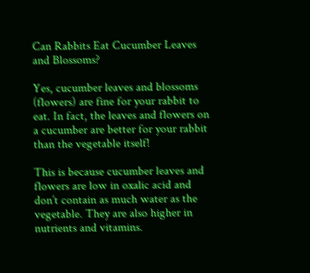Can Rabbits Eat Cucumber Leaves and Blossoms?

Yes, cucumber leaves and blossoms (flowers) are fine for your rabbit to eat. In fact, the leaves and flowers on a cucumber are better for your rabbit than the vegetable itself!

This is because cucumber leaves and flowers are low in oxalic acid and don’t contain as much water as the vegetable. They are also higher in nutrients and vitamins.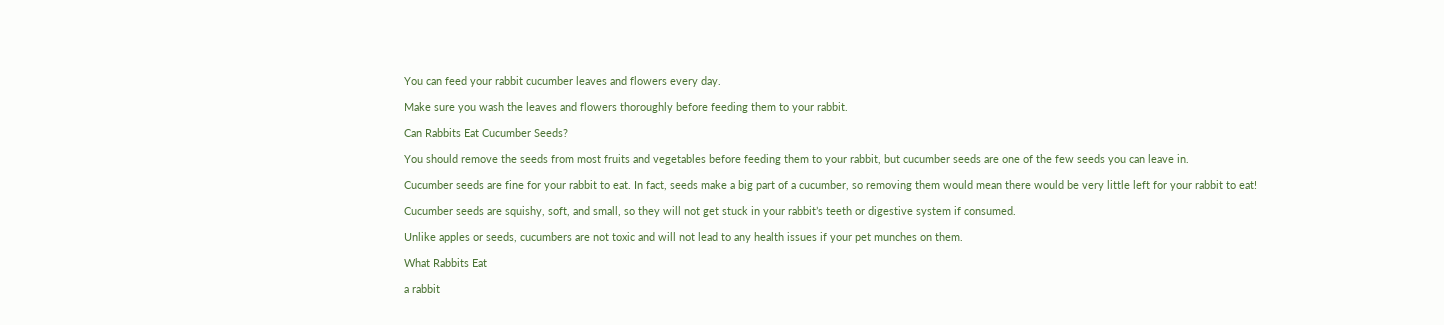You can feed your rabbit cucumber leaves and flowers every day.

Make sure you wash the leaves and flowers thoroughly before feeding them to your rabbit.

Can Rabbits Eat Cucumber Seeds?

You should remove the seeds from most fruits and vegetables before feeding them to your rabbit, but cucumber seeds are one of the few seeds you can leave in.

Cucumber seeds are fine for your rabbit to eat. In fact, seeds make a big part of a cucumber, so removing them would mean there would be very little left for your rabbit to eat!

Cucumber seeds are squishy, soft, and small, so they will not get stuck in your rabbit’s teeth or digestive system if consumed.

Unlike apples or seeds, cucumbers are not toxic and will not lead to any health issues if your pet munches on them.

What Rabbits Eat

a rabbit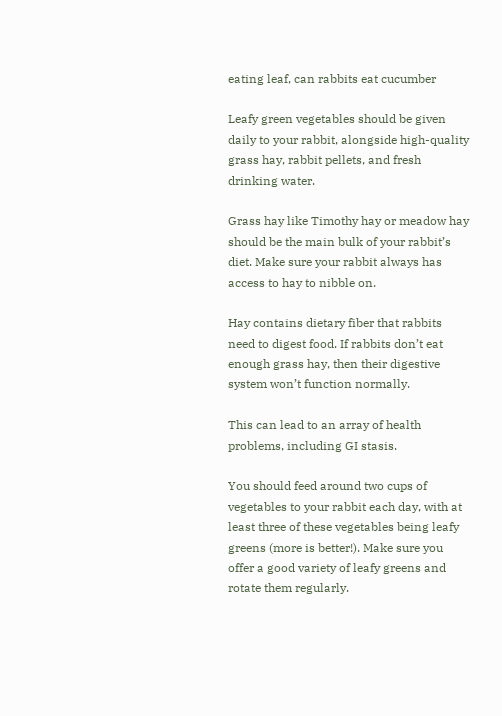eating leaf, can rabbits eat cucumber

Leafy green vegetables should be given daily to your rabbit, alongside high-quality grass hay, rabbit pellets, and fresh drinking water.

Grass hay like Timothy hay or meadow hay should be the main bulk of your rabbit’s diet. Make sure your rabbit always has access to hay to nibble on.

Hay contains dietary fiber that rabbits need to digest food. If rabbits don’t eat enough grass hay, then their digestive system won’t function normally.

This can lead to an array of health problems, including GI stasis.

You should feed around two cups of vegetables to your rabbit each day, with at least three of these vegetables being leafy greens (more is better!). Make sure you offer a good variety of leafy greens and rotate them regularly.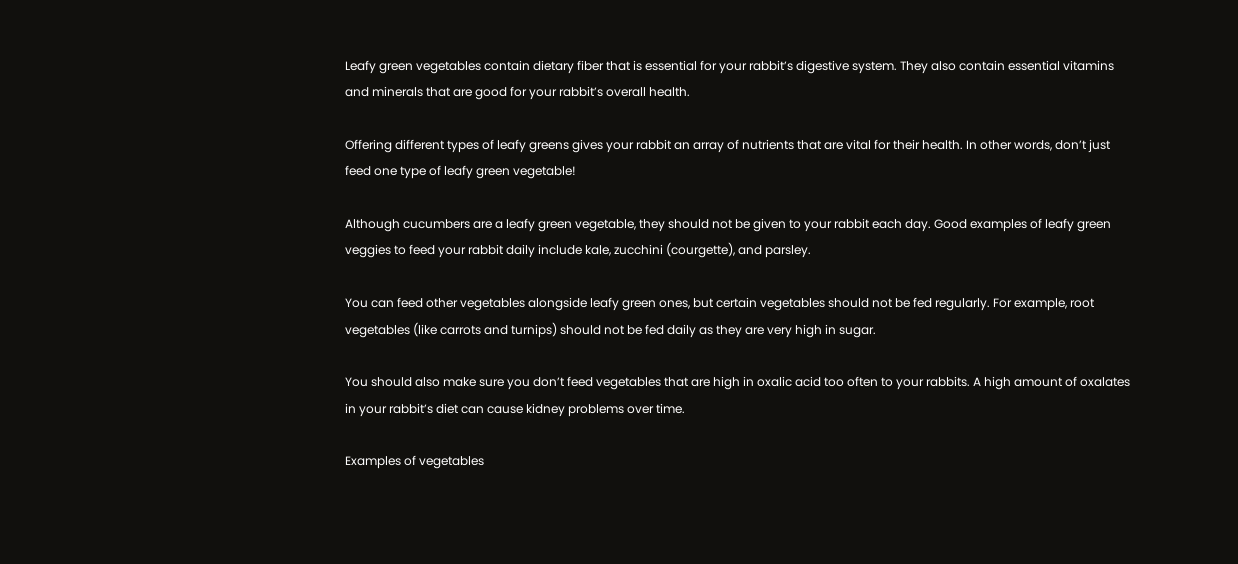Leafy green vegetables contain dietary fiber that is essential for your rabbit’s digestive system. They also contain essential vitamins and minerals that are good for your rabbit’s overall health.

Offering different types of leafy greens gives your rabbit an array of nutrients that are vital for their health. In other words, don’t just feed one type of leafy green vegetable!

Although cucumbers are a leafy green vegetable, they should not be given to your rabbit each day. Good examples of leafy green veggies to feed your rabbit daily include kale, zucchini (courgette), and parsley.

You can feed other vegetables alongside leafy green ones, but certain vegetables should not be fed regularly. For example, root vegetables (like carrots and turnips) should not be fed daily as they are very high in sugar.

You should also make sure you don’t feed vegetables that are high in oxalic acid too often to your rabbits. A high amount of oxalates in your rabbit’s diet can cause kidney problems over time.

Examples of vegetables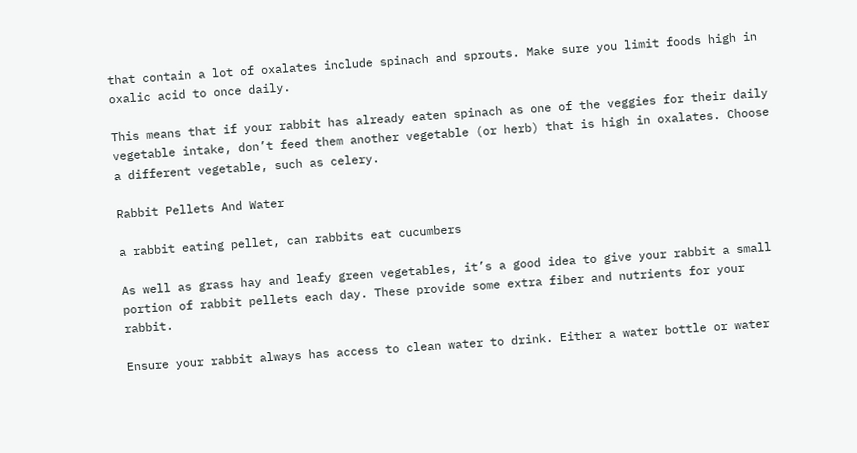that contain a lot of oxalates include spinach and sprouts. Make sure you limit foods high in oxalic acid to once daily.

This means that if your rabbit has already eaten spinach as one of the veggies for their daily vegetable intake, don’t feed them another vegetable (or herb) that is high in oxalates. Choose a different vegetable, such as celery.

Rabbit Pellets And Water

a rabbit eating pellet, can rabbits eat cucumbers

As well as grass hay and leafy green vegetables, it’s a good idea to give your rabbit a small portion of rabbit pellets each day. These provide some extra fiber and nutrients for your rabbit.

Ensure your rabbit always has access to clean water to drink. Either a water bottle or water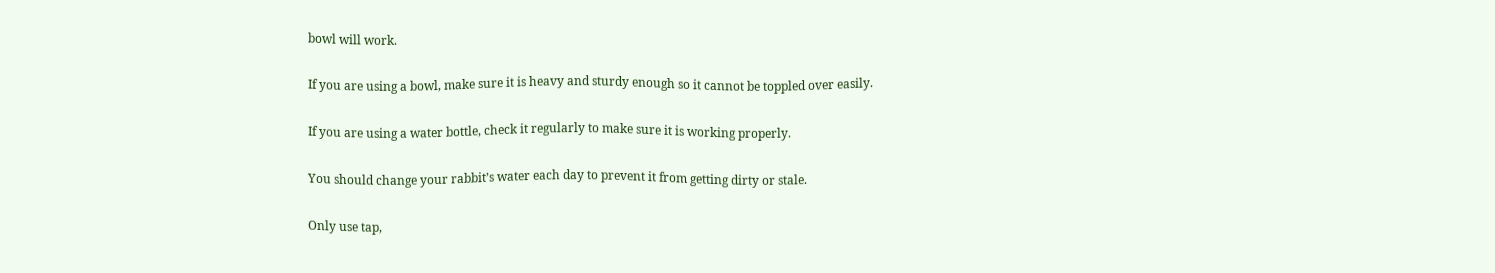bowl will work.

If you are using a bowl, make sure it is heavy and sturdy enough so it cannot be toppled over easily.

If you are using a water bottle, check it regularly to make sure it is working properly.

You should change your rabbit’s water each day to prevent it from getting dirty or stale.

Only use tap,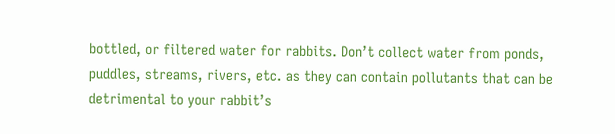bottled, or filtered water for rabbits. Don’t collect water from ponds, puddles, streams, rivers, etc. as they can contain pollutants that can be detrimental to your rabbit’s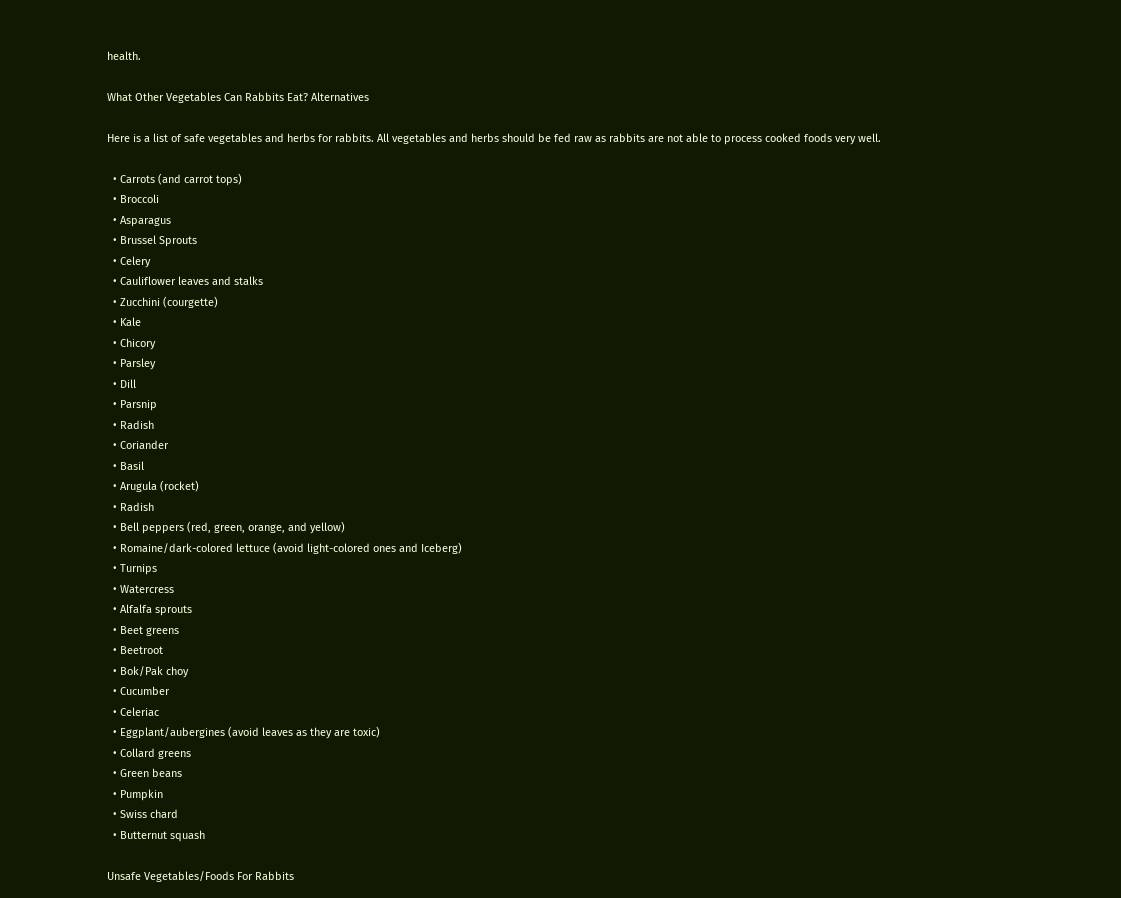health.

What Other Vegetables Can Rabbits Eat? Alternatives

Here is a list of safe vegetables and herbs for rabbits. All vegetables and herbs should be fed raw as rabbits are not able to process cooked foods very well.

  • Carrots (and carrot tops)
  • Broccoli
  • Asparagus
  • Brussel Sprouts
  • Celery
  • Cauliflower leaves and stalks
  • Zucchini (courgette)
  • Kale
  • Chicory
  • Parsley
  • Dill
  • Parsnip
  • Radish
  • Coriander
  • Basil
  • Arugula (rocket)
  • Radish
  • Bell peppers (red, green, orange, and yellow)
  • Romaine/dark-colored lettuce (avoid light-colored ones and Iceberg)
  • Turnips
  • Watercress
  • Alfalfa sprouts
  • Beet greens
  • Beetroot
  • Bok/Pak choy
  • Cucumber
  • Celeriac
  • Eggplant/aubergines (avoid leaves as they are toxic)
  • Collard greens
  • Green beans
  • Pumpkin
  • Swiss chard
  • Butternut squash

Unsafe Vegetables/Foods For Rabbits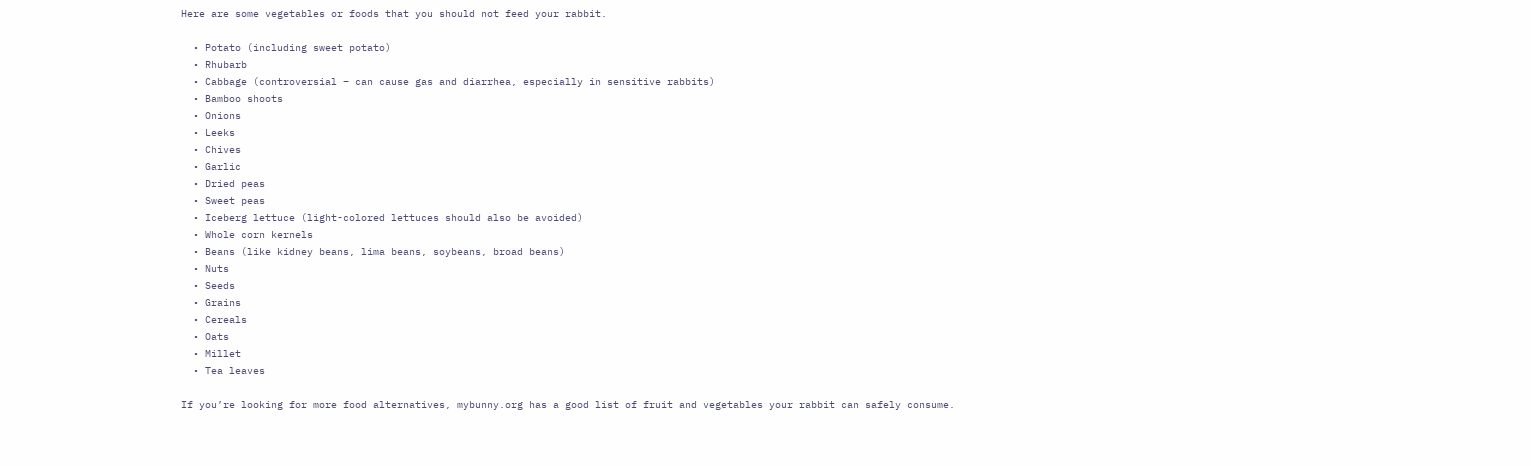Here are some vegetables or foods that you should not feed your rabbit.

  • Potato (including sweet potato)
  • Rhubarb
  • Cabbage (controversial – can cause gas and diarrhea, especially in sensitive rabbits)
  • Bamboo shoots
  • Onions
  • Leeks
  • Chives
  • Garlic
  • Dried peas
  • Sweet peas
  • Iceberg lettuce (light-colored lettuces should also be avoided)
  • Whole corn kernels
  • Beans (like kidney beans, lima beans, soybeans, broad beans)
  • Nuts
  • Seeds
  • Grains
  • Cereals
  • Oats
  • Millet
  • Tea leaves

If you’re looking for more food alternatives, mybunny.org has a good list of fruit and vegetables your rabbit can safely consume.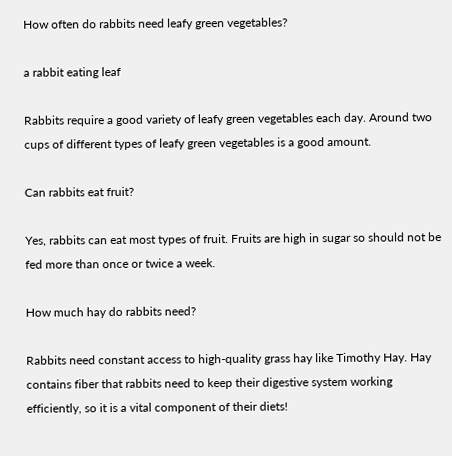How often do rabbits need leafy green vegetables?

a rabbit eating leaf

Rabbits require a good variety of leafy green vegetables each day. Around two cups of different types of leafy green vegetables is a good amount.

Can rabbits eat fruit?

Yes, rabbits can eat most types of fruit. Fruits are high in sugar so should not be fed more than once or twice a week.

How much hay do rabbits need?

Rabbits need constant access to high-quality grass hay like Timothy Hay. Hay contains fiber that rabbits need to keep their digestive system working efficiently, so it is a vital component of their diets!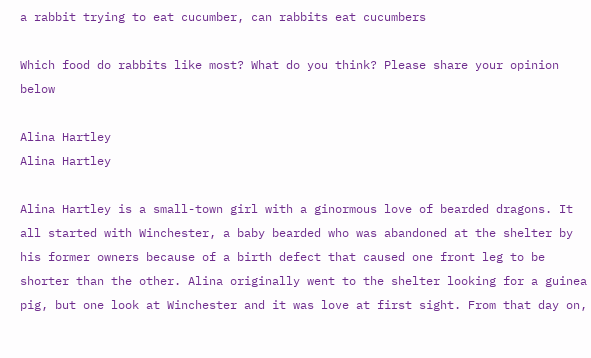a rabbit trying to eat cucumber, can rabbits eat cucumbers

Which food do rabbits like most? What do you think? Please share your opinion below

Alina Hartley
Alina Hartley

Alina Hartley is a small-town girl with a ginormous love of bearded dragons. It all started with Winchester, a baby bearded who was abandoned at the shelter by his former owners because of a birth defect that caused one front leg to be shorter than the other. Alina originally went to the shelter looking for a guinea pig, but one look at Winchester and it was love at first sight. From that day on,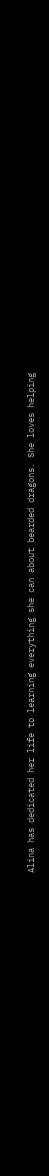Alina has dedicated her life to learning everything she can about bearded dragons. She loves helping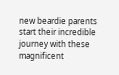new beardie parents start their incredible journey with these magnificent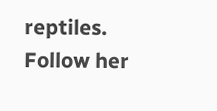reptiles.
Follow her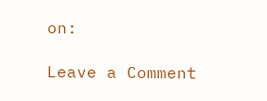on:

Leave a Comment